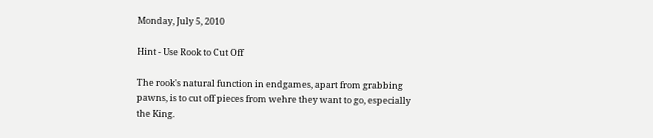Monday, July 5, 2010

Hint - Use Rook to Cut Off

The rook's natural function in endgames, apart from grabbing pawns, is to cut off pieces from wehre they want to go, especially the King.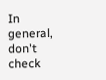In general, don't check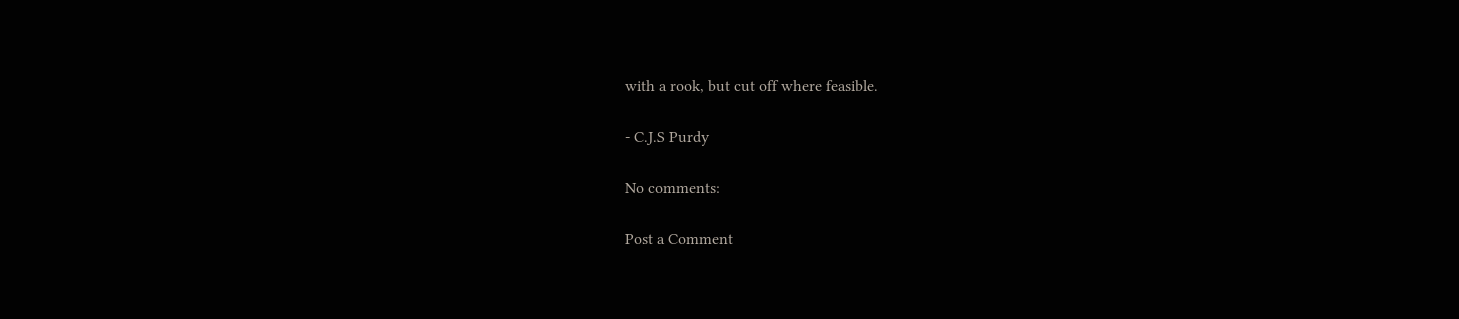with a rook, but cut off where feasible.

- C.J.S Purdy

No comments:

Post a Comment